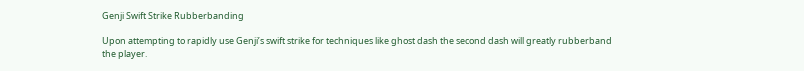Genji Swift Strike Rubberbanding

Upon attempting to rapidly use Genji’s swift strike for techniques like ghost dash the second dash will greatly rubberband the player.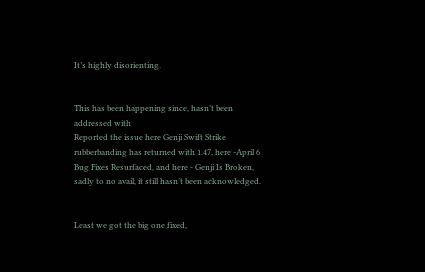It’s highly disorienting.


This has been happening since, hasn’t been addressed with
Reported the issue here Genji Swift Strike rubberbanding has returned with 1.47, here -April 6 Bug Fixes Resurfaced, and here - Genji Is Broken, sadly to no avail, it still hasn’t been acknowledged.


Least we got the big one fixed,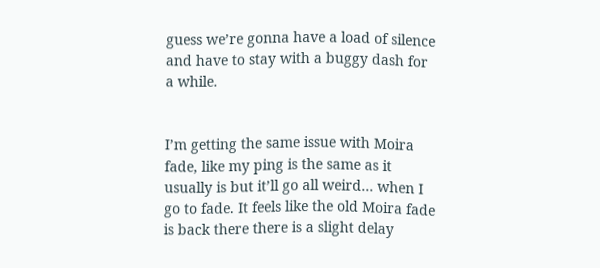guess we’re gonna have a load of silence and have to stay with a buggy dash for a while.


I’m getting the same issue with Moira fade, like my ping is the same as it usually is but it’ll go all weird… when I go to fade. It feels like the old Moira fade is back there there is a slight delay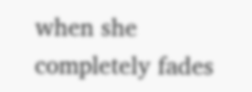when she completely fades